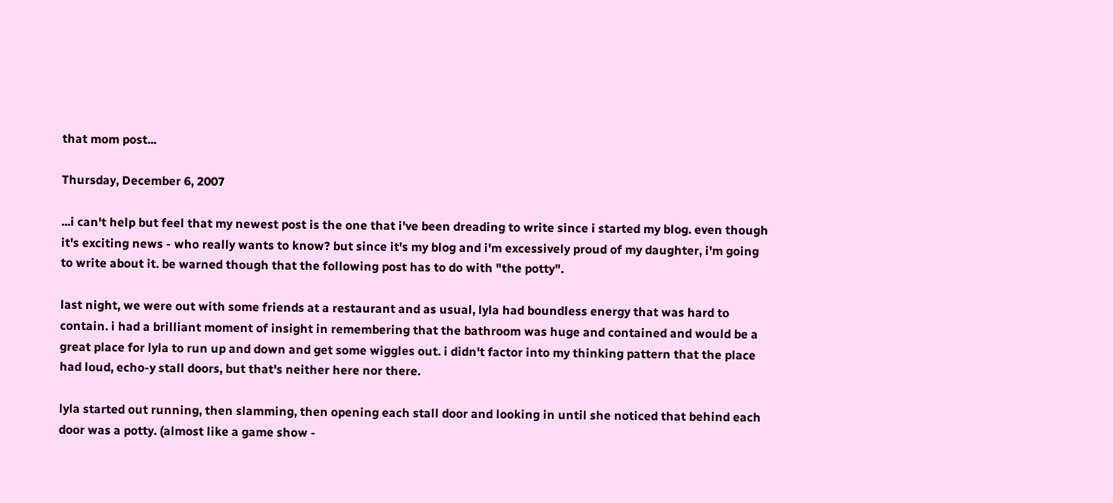that mom post...

Thursday, December 6, 2007

...i can't help but feel that my newest post is the one that i've been dreading to write since i started my blog. even though it's exciting news - who really wants to know? but since it's my blog and i'm excessively proud of my daughter, i'm going to write about it. be warned though that the following post has to do with "the potty".

last night, we were out with some friends at a restaurant and as usual, lyla had boundless energy that was hard to contain. i had a brilliant moment of insight in remembering that the bathroom was huge and contained and would be a great place for lyla to run up and down and get some wiggles out. i didn't factor into my thinking pattern that the place had loud, echo-y stall doors, but that's neither here nor there.

lyla started out running, then slamming, then opening each stall door and looking in until she noticed that behind each door was a potty. (almost like a game show -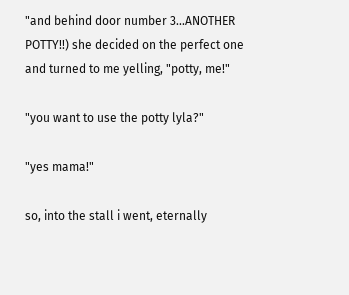"and behind door number 3...ANOTHER POTTY!!) she decided on the perfect one and turned to me yelling, "potty, me!"

"you want to use the potty lyla?"

"yes mama!"

so, into the stall i went, eternally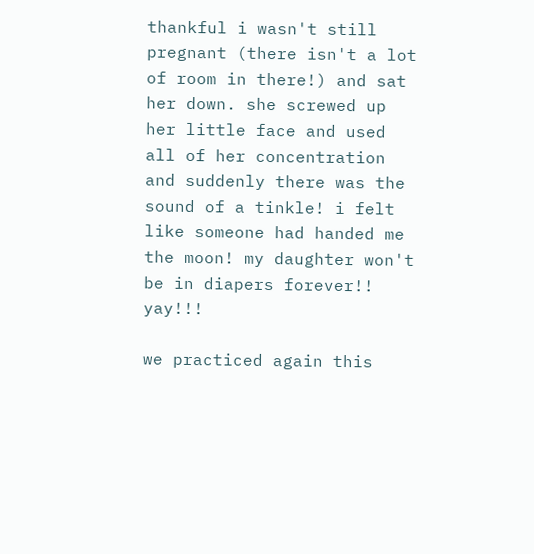thankful i wasn't still pregnant (there isn't a lot of room in there!) and sat her down. she screwed up her little face and used all of her concentration and suddenly there was the sound of a tinkle! i felt like someone had handed me the moon! my daughter won't be in diapers forever!! yay!!!

we practiced again this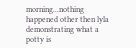morning...nothing happened other then lyla demonstrating what a potty is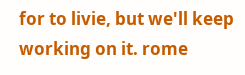for to livie, but we'll keep working on it. rome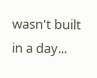wasn't built in a day...